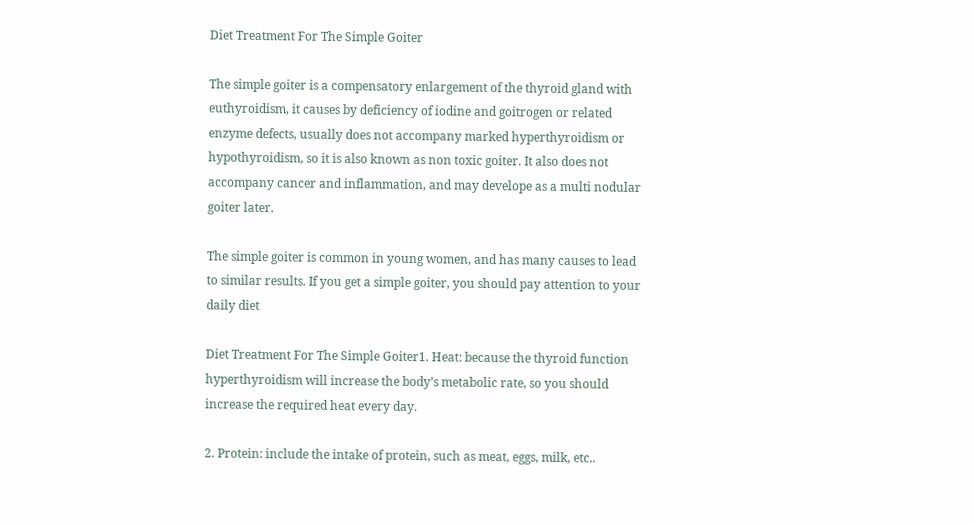Diet Treatment For The Simple Goiter

The simple goiter is a compensatory enlargement of the thyroid gland with euthyroidism, it causes by deficiency of iodine and goitrogen or related enzyme defects, usually does not accompany marked hyperthyroidism or hypothyroidism, so it is also known as non toxic goiter. It also does not accompany cancer and inflammation, and may develope as a multi nodular goiter later.

The simple goiter is common in young women, and has many causes to lead to similar results. If you get a simple goiter, you should pay attention to your daily diet

Diet Treatment For The Simple Goiter1. Heat: because the thyroid function hyperthyroidism will increase the body’s metabolic rate, so you should increase the required heat every day.

2. Protein: include the intake of protein, such as meat, eggs, milk, etc..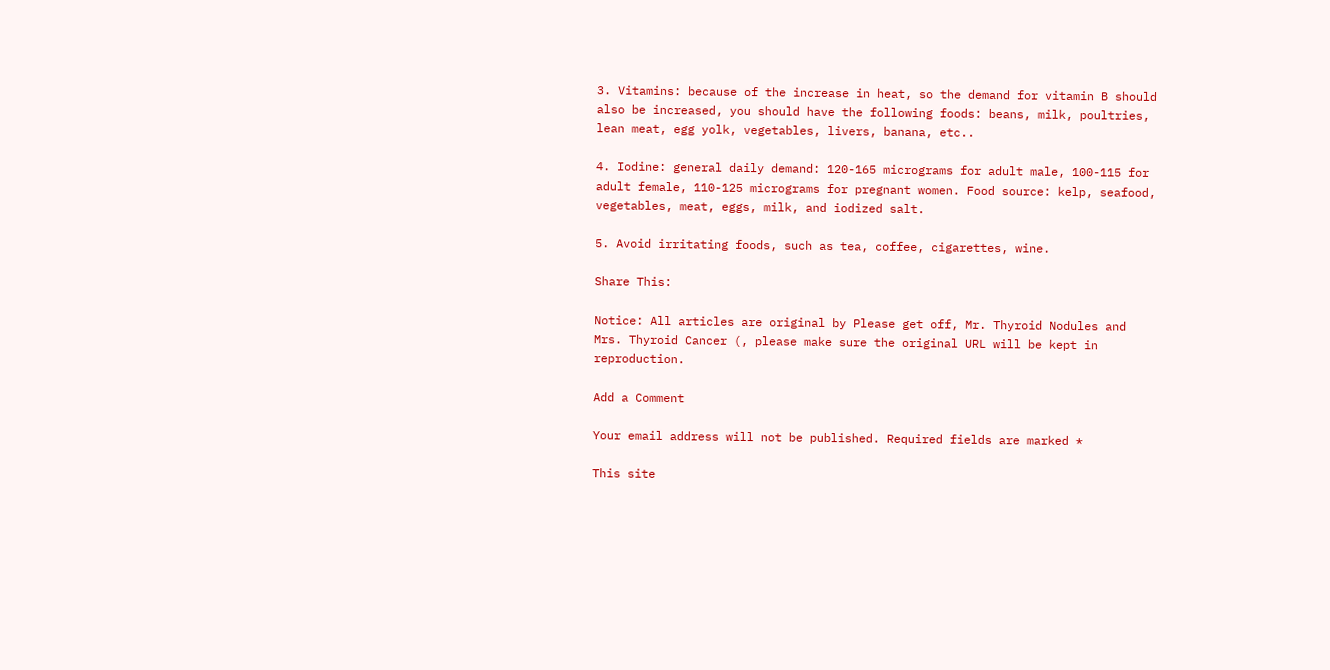3. Vitamins: because of the increase in heat, so the demand for vitamin B should also be increased, you should have the following foods: beans, milk, poultries, lean meat, egg yolk, vegetables, livers, banana, etc..

4. Iodine: general daily demand: 120-165 micrograms for adult male, 100-115 for adult female, 110-125 micrograms for pregnant women. Food source: kelp, seafood, vegetables, meat, eggs, milk, and iodized salt.

5. Avoid irritating foods, such as tea, coffee, cigarettes, wine.

Share This:

Notice: All articles are original by Please get off, Mr. Thyroid Nodules and Mrs. Thyroid Cancer (, please make sure the original URL will be kept in reproduction.

Add a Comment

Your email address will not be published. Required fields are marked *

This site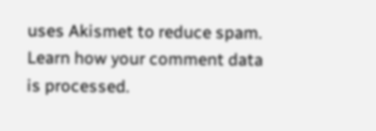uses Akismet to reduce spam. Learn how your comment data is processed.